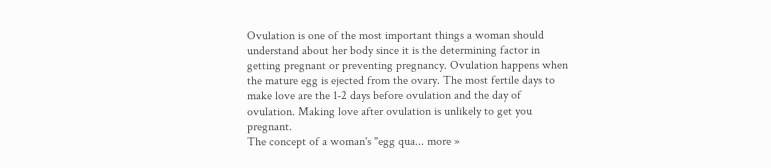Ovulation is one of the most important things a woman should understand about her body since it is the determining factor in getting pregnant or preventing pregnancy. Ovulation happens when the mature egg is ejected from the ovary. The most fertile days to make love are the 1-2 days before ovulation and the day of ovulation. Making love after ovulation is unlikely to get you pregnant.
The concept of a woman's "egg qua... more »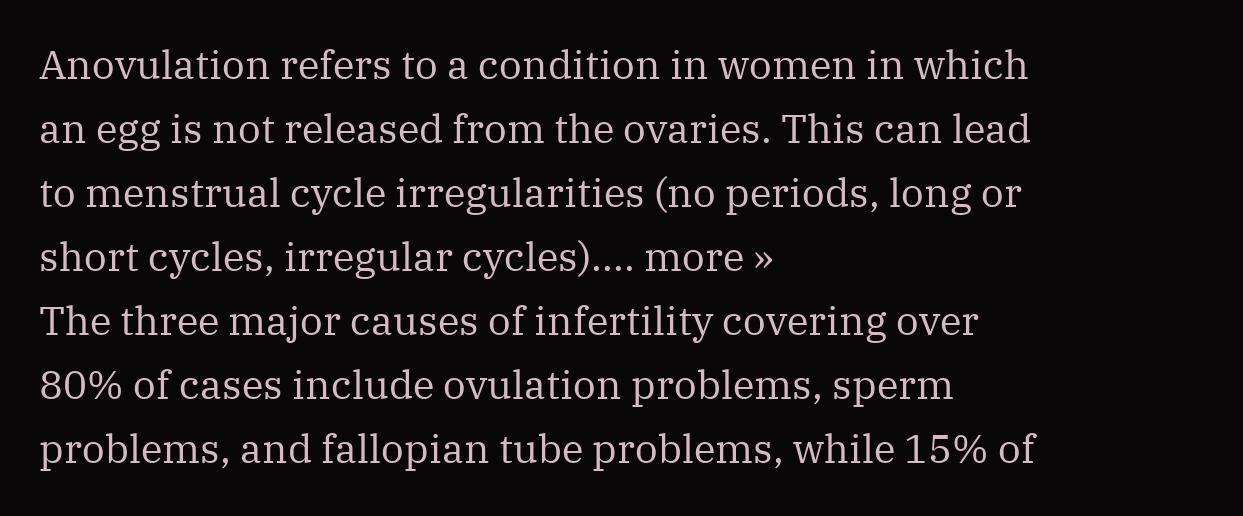Anovulation refers to a condition in women in which an egg is not released from the ovaries. This can lead to menstrual cycle irregularities (no periods, long or short cycles, irregular cycles).... more »
The three major causes of infertility covering over 80% of cases include ovulation problems, sperm problems, and fallopian tube problems, while 15% of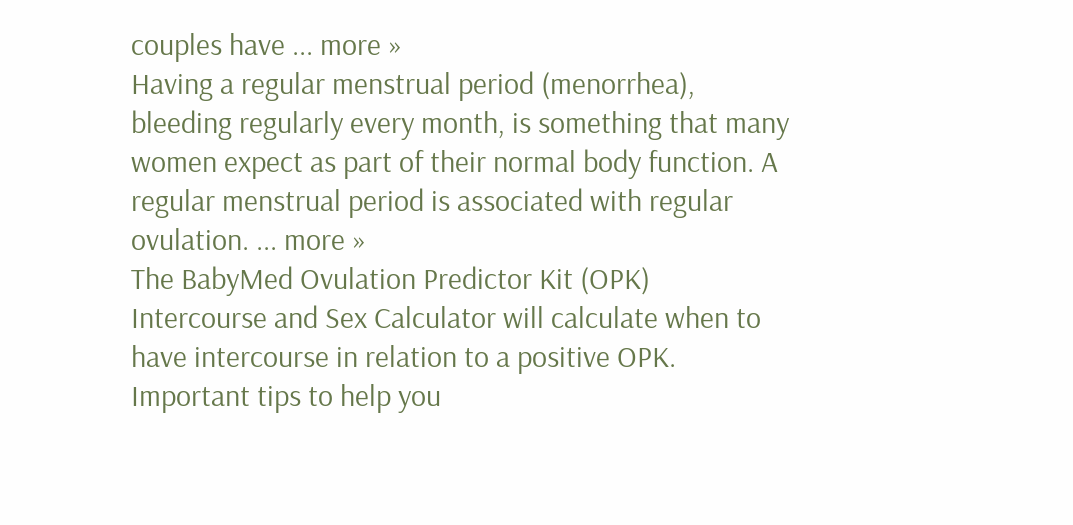couples have ... more »
Having a regular menstrual period (menorrhea), bleeding regularly every month, is something that many women expect as part of their normal body function. A regular menstrual period is associated with regular ovulation. ... more »
The BabyMed Ovulation Predictor Kit (OPK) Intercourse and Sex Calculator will calculate when to have intercourse in relation to a positive OPK. Important tips to help you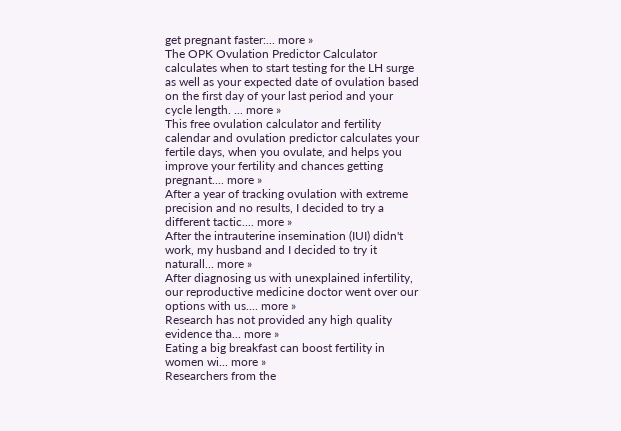get pregnant faster:... more »
The OPK Ovulation Predictor Calculator calculates when to start testing for the LH surge as well as your expected date of ovulation based on the first day of your last period and your cycle length. ... more »
This free ovulation calculator and fertility calendar and ovulation predictor calculates your fertile days, when you ovulate, and helps you improve your fertility and chances getting pregnant.... more »
After a year of tracking ovulation with extreme precision and no results, I decided to try a different tactic.... more »
After the intrauterine insemination (IUI) didn't work, my husband and I decided to try it naturall... more »
After diagnosing us with unexplained infertility, our reproductive medicine doctor went over our options with us.... more »
Research has not provided any high quality evidence tha... more »
Eating a big breakfast can boost fertility in women wi... more »
Researchers from the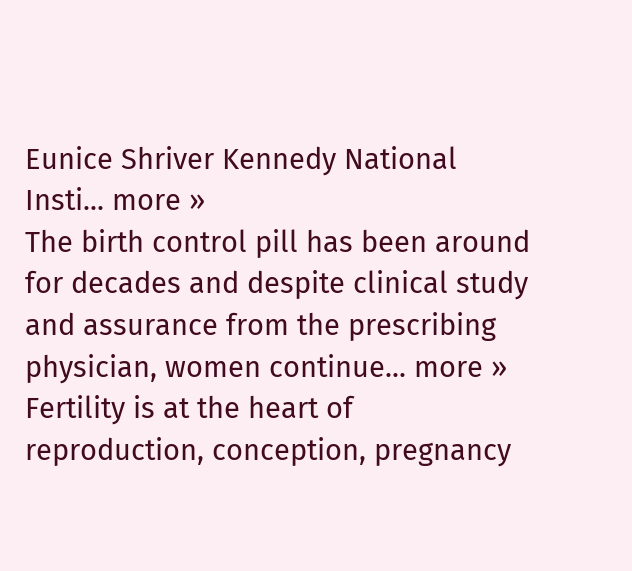Eunice Shriver Kennedy National Insti... more »
The birth control pill has been around for decades and despite clinical study and assurance from the prescribing physician, women continue... more »
Fertility is at the heart of reproduction, conception, pregnancy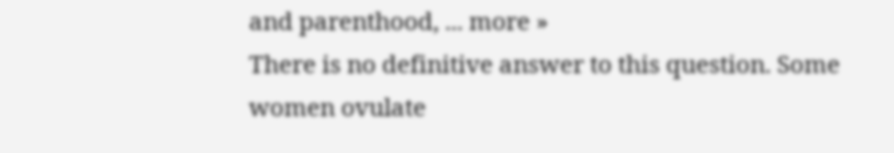and parenthood, ... more »
There is no definitive answer to this question. Some women ovulate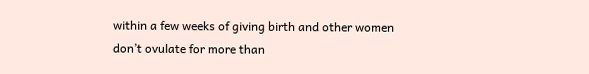within a few weeks of giving birth and other women don’t ovulate for more than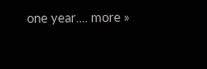one year.... more »